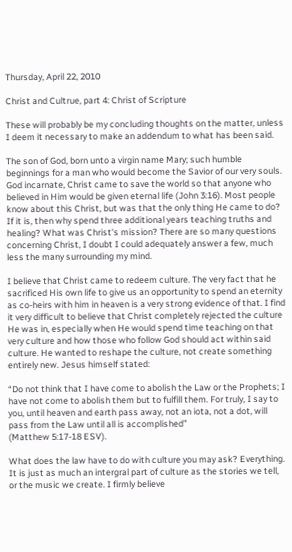Thursday, April 22, 2010

Christ and Cultrue, part 4: Christ of Scripture

These will probably be my concluding thoughts on the matter, unless I deem it necessary to make an addendum to what has been said.

The son of God, born unto a virgin name Mary; such humble beginnings for a man who would become the Savior of our very souls. God incarnate, Christ came to save the world so that anyone who believed in Him would be given eternal life (John 3:16). Most people know about this Christ, but was that the only thing He came to do? If it is, then why spend three additional years teaching truths and healing? What was Christ's mission? There are so many questions concerning Christ, I doubt I could adequately answer a few, much less the many surrounding my mind.

I believe that Christ came to redeem culture. The very fact that he sacrificed His own life to give us an opportunity to spend an eternity as co-heirs with him in heaven is a very strong evidence of that. I find it very difficult to believe that Christ completely rejected the culture He was in, especially when He would spend time teaching on that very culture and how those who follow God should act within said culture. He wanted to reshape the culture, not create something entirely new. Jesus himself stated:

“Do not think that I have come to abolish the Law or the Prophets; I have not come to abolish them but to fulfill them. For truly, I say to you, until heaven and earth pass away, not an iota, not a dot, will pass from the Law until all is accomplished”
(Matthew 5:17-18 ESV).

What does the law have to do with culture you may ask? Everything. It is just as much an intergral part of culture as the stories we tell, or the music we create. I firmly believe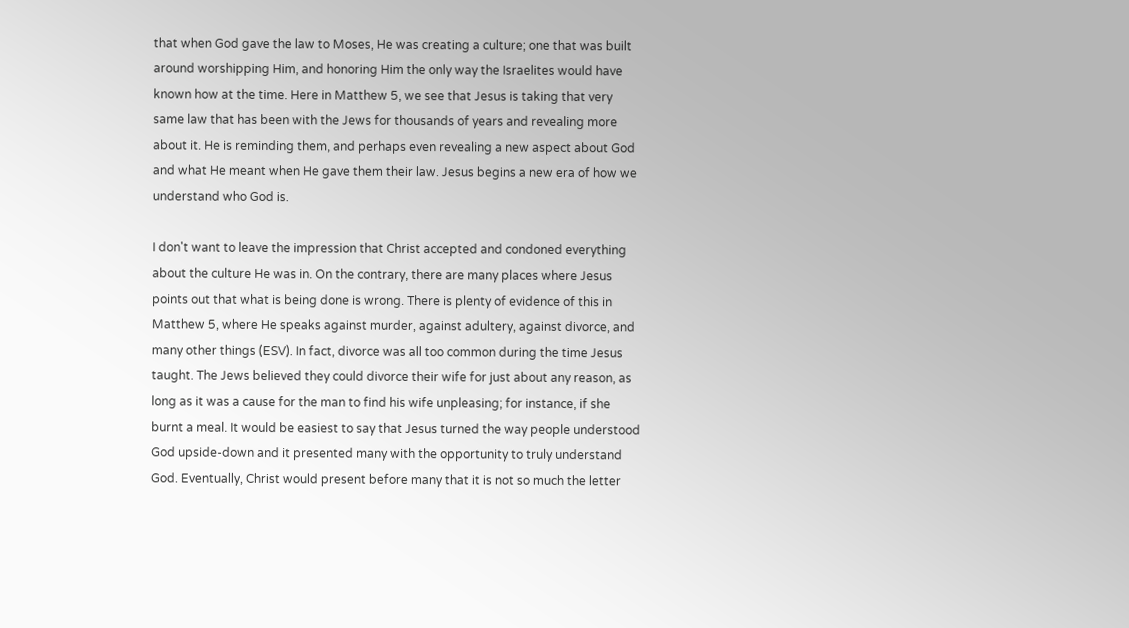that when God gave the law to Moses, He was creating a culture; one that was built around worshipping Him, and honoring Him the only way the Israelites would have known how at the time. Here in Matthew 5, we see that Jesus is taking that very same law that has been with the Jews for thousands of years and revealing more about it. He is reminding them, and perhaps even revealing a new aspect about God and what He meant when He gave them their law. Jesus begins a new era of how we understand who God is.

I don't want to leave the impression that Christ accepted and condoned everything about the culture He was in. On the contrary, there are many places where Jesus points out that what is being done is wrong. There is plenty of evidence of this in Matthew 5, where He speaks against murder, against adultery, against divorce, and many other things (ESV). In fact, divorce was all too common during the time Jesus taught. The Jews believed they could divorce their wife for just about any reason, as long as it was a cause for the man to find his wife unpleasing; for instance, if she burnt a meal. It would be easiest to say that Jesus turned the way people understood God upside-down and it presented many with the opportunity to truly understand God. Eventually, Christ would present before many that it is not so much the letter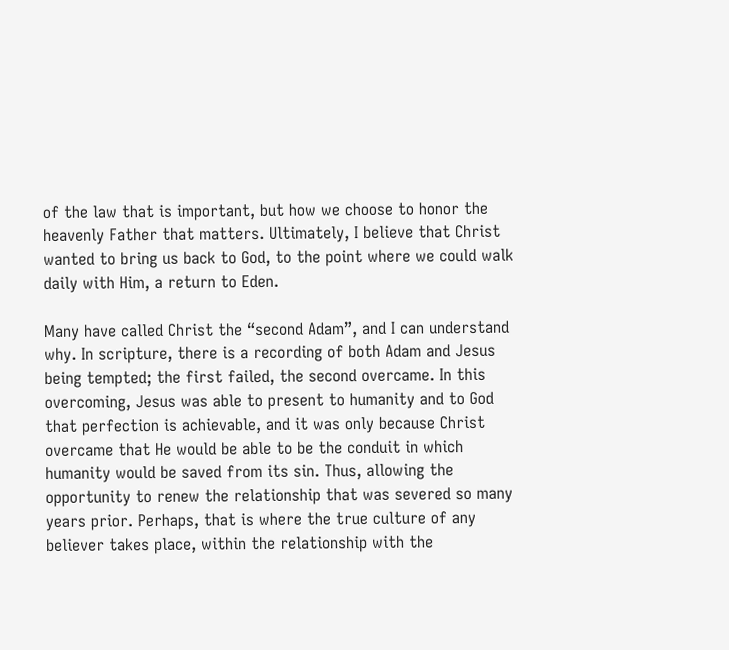of the law that is important, but how we choose to honor the heavenly Father that matters. Ultimately, I believe that Christ wanted to bring us back to God, to the point where we could walk daily with Him, a return to Eden.

Many have called Christ the “second Adam”, and I can understand why. In scripture, there is a recording of both Adam and Jesus being tempted; the first failed, the second overcame. In this overcoming, Jesus was able to present to humanity and to God that perfection is achievable, and it was only because Christ overcame that He would be able to be the conduit in which humanity would be saved from its sin. Thus, allowing the opportunity to renew the relationship that was severed so many years prior. Perhaps, that is where the true culture of any believer takes place, within the relationship with the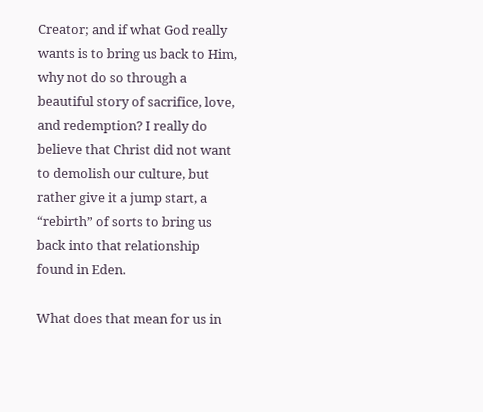Creator; and if what God really wants is to bring us back to Him, why not do so through a beautiful story of sacrifice, love, and redemption? I really do believe that Christ did not want to demolish our culture, but rather give it a jump start, a “rebirth” of sorts to bring us back into that relationship found in Eden.

What does that mean for us in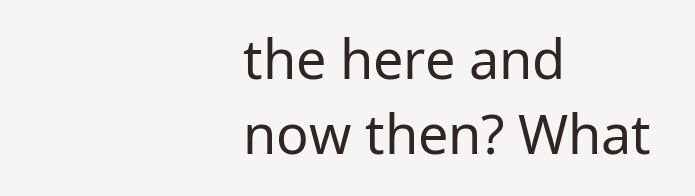the here and now then? What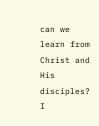can we learn from Christ and His disciples? I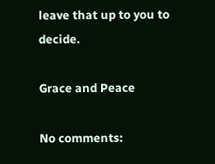leave that up to you to decide.

Grace and Peace

No comments: